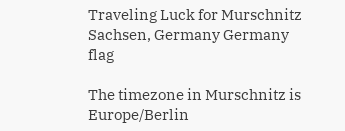Traveling Luck for Murschnitz Sachsen, Germany Germany flag

The timezone in Murschnitz is Europe/Berlin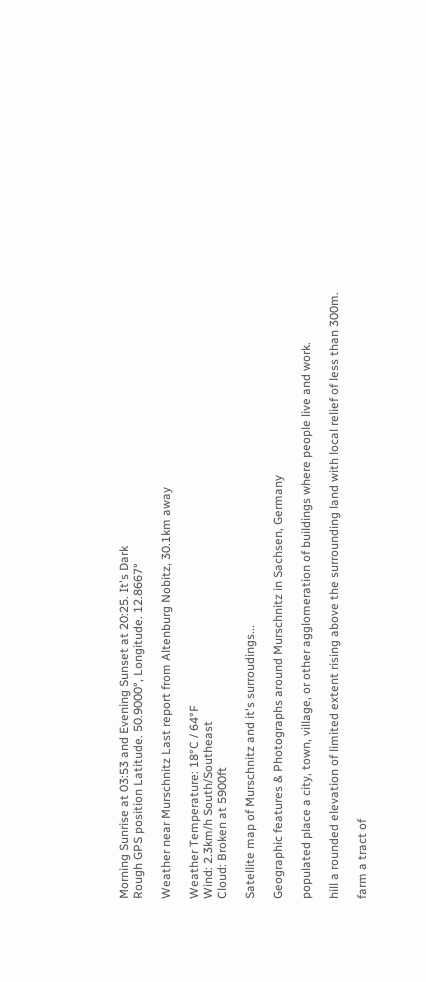Morning Sunrise at 03:53 and Evening Sunset at 20:25. It's Dark
Rough GPS position Latitude. 50.9000°, Longitude. 12.8667°

Weather near Murschnitz Last report from Altenburg Nobitz, 30.1km away

Weather Temperature: 18°C / 64°F
Wind: 2.3km/h South/Southeast
Cloud: Broken at 5900ft

Satellite map of Murschnitz and it's surroudings...

Geographic features & Photographs around Murschnitz in Sachsen, Germany

populated place a city, town, village, or other agglomeration of buildings where people live and work.

hill a rounded elevation of limited extent rising above the surrounding land with local relief of less than 300m.

farm a tract of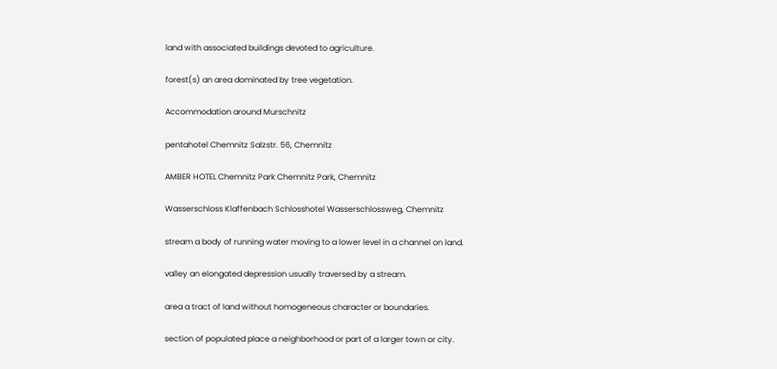land with associated buildings devoted to agriculture.

forest(s) an area dominated by tree vegetation.

Accommodation around Murschnitz

pentahotel Chemnitz Salzstr. 56, Chemnitz

AMBER HOTEL Chemnitz Park Chemnitz Park, Chemnitz

Wasserschloss Klaffenbach Schlosshotel Wasserschlossweg, Chemnitz

stream a body of running water moving to a lower level in a channel on land.

valley an elongated depression usually traversed by a stream.

area a tract of land without homogeneous character or boundaries.

section of populated place a neighborhood or part of a larger town or city.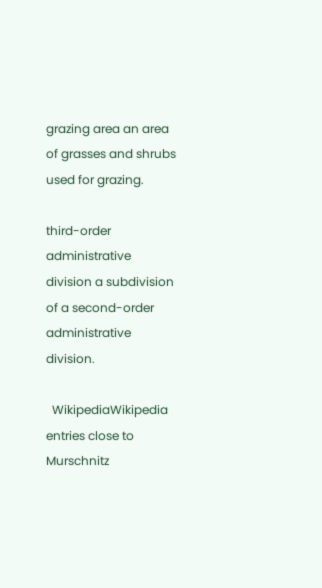grazing area an area of grasses and shrubs used for grazing.

third-order administrative division a subdivision of a second-order administrative division.

  WikipediaWikipedia entries close to Murschnitz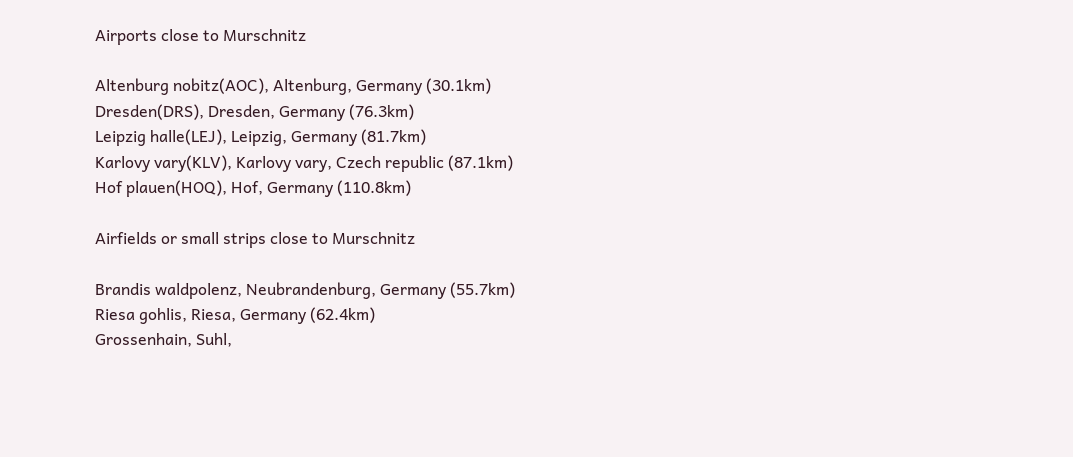Airports close to Murschnitz

Altenburg nobitz(AOC), Altenburg, Germany (30.1km)
Dresden(DRS), Dresden, Germany (76.3km)
Leipzig halle(LEJ), Leipzig, Germany (81.7km)
Karlovy vary(KLV), Karlovy vary, Czech republic (87.1km)
Hof plauen(HOQ), Hof, Germany (110.8km)

Airfields or small strips close to Murschnitz

Brandis waldpolenz, Neubrandenburg, Germany (55.7km)
Riesa gohlis, Riesa, Germany (62.4km)
Grossenhain, Suhl,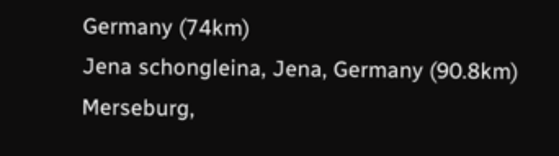Germany (74km)
Jena schongleina, Jena, Germany (90.8km)
Merseburg,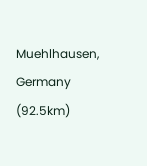Muehlhausen, Germany (92.5km)